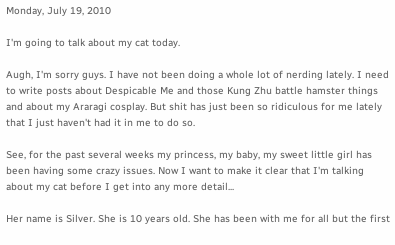Monday, July 19, 2010

I'm going to talk about my cat today.

Augh, I'm sorry guys. I have not been doing a whole lot of nerding lately. I need to write posts about Despicable Me and those Kung Zhu battle hamster things and about my Araragi cosplay. But shit has just been so ridiculous for me lately that I just haven't had it in me to do so.

See, for the past several weeks my princess, my baby, my sweet little girl has been having some crazy issues. Now I want to make it clear that I'm talking about my cat before I get into any more detail...

Her name is Silver. She is 10 years old. She has been with me for all but the first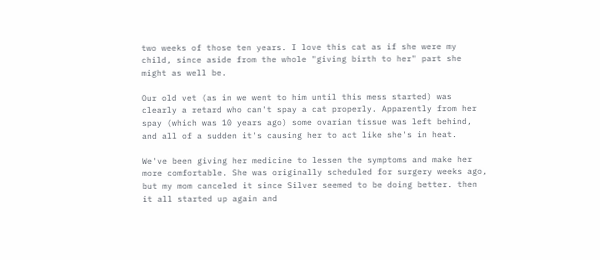two weeks of those ten years. I love this cat as if she were my child, since aside from the whole "giving birth to her" part she might as well be.

Our old vet (as in we went to him until this mess started) was clearly a retard who can't spay a cat properly. Apparently from her spay (which was 10 years ago) some ovarian tissue was left behind, and all of a sudden it's causing her to act like she's in heat.

We've been giving her medicine to lessen the symptoms and make her more comfortable. She was originally scheduled for surgery weeks ago, but my mom canceled it since Silver seemed to be doing better. then it all started up again and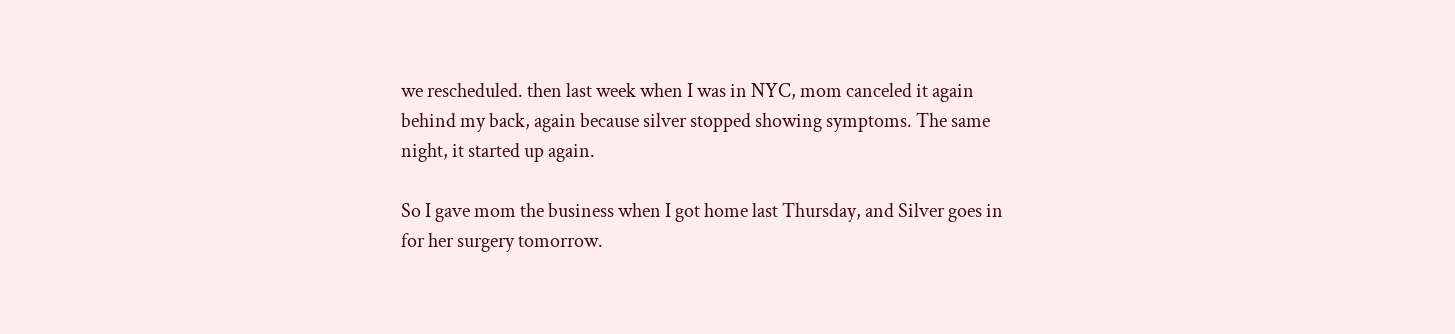we rescheduled. then last week when I was in NYC, mom canceled it again behind my back, again because silver stopped showing symptoms. The same night, it started up again.

So I gave mom the business when I got home last Thursday, and Silver goes in for her surgery tomorrow.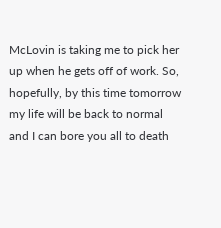McLovin is taking me to pick her up when he gets off of work. So, hopefully, by this time tomorrow my life will be back to normal and I can bore you all to death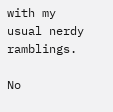with my usual nerdy ramblings.

No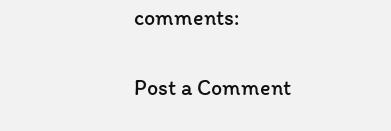comments:

Post a Comment